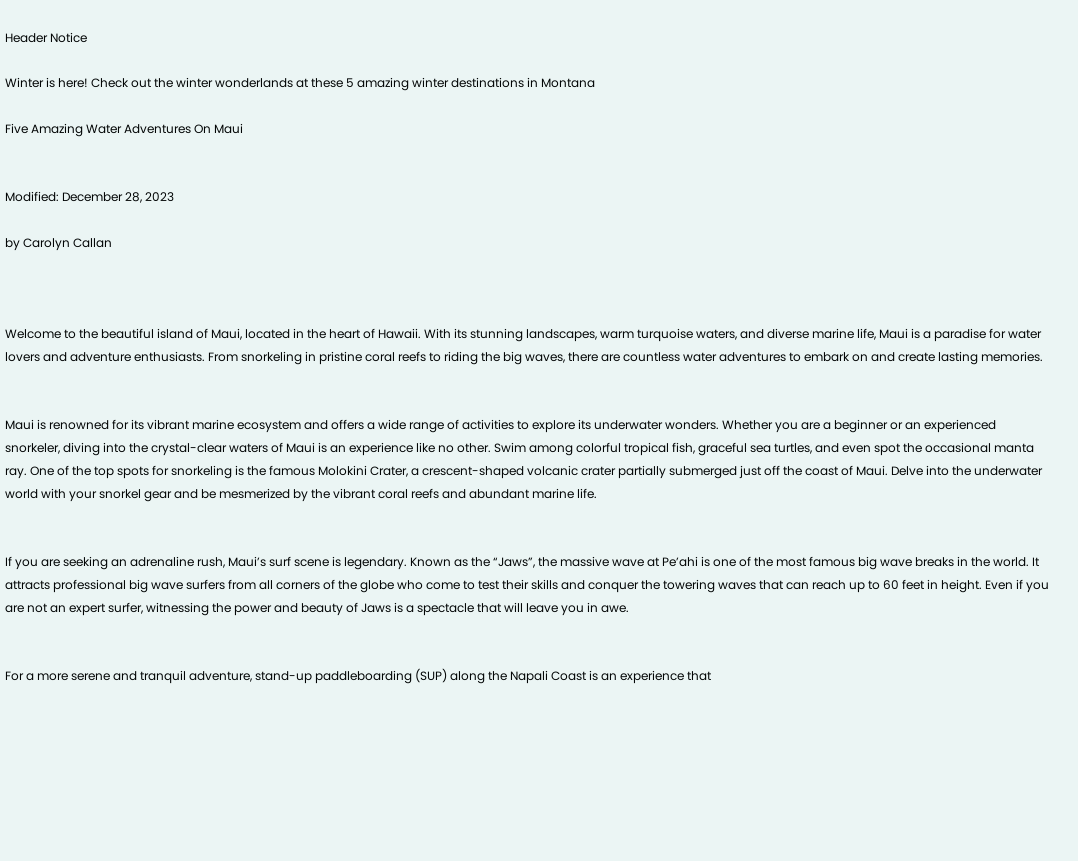Header Notice

Winter is here! Check out the winter wonderlands at these 5 amazing winter destinations in Montana

Five Amazing Water Adventures On Maui


Modified: December 28, 2023

by Carolyn Callan



Welcome to the beautiful island of Maui, located in the heart of Hawaii. With its stunning landscapes, warm turquoise waters, and diverse marine life, Maui is a paradise for water lovers and adventure enthusiasts. From snorkeling in pristine coral reefs to riding the big waves, there are countless water adventures to embark on and create lasting memories.


Maui is renowned for its vibrant marine ecosystem and offers a wide range of activities to explore its underwater wonders. Whether you are a beginner or an experienced snorkeler, diving into the crystal-clear waters of Maui is an experience like no other. Swim among colorful tropical fish, graceful sea turtles, and even spot the occasional manta ray. One of the top spots for snorkeling is the famous Molokini Crater, a crescent-shaped volcanic crater partially submerged just off the coast of Maui. Delve into the underwater world with your snorkel gear and be mesmerized by the vibrant coral reefs and abundant marine life.


If you are seeking an adrenaline rush, Maui’s surf scene is legendary. Known as the “Jaws”, the massive wave at Pe’ahi is one of the most famous big wave breaks in the world. It attracts professional big wave surfers from all corners of the globe who come to test their skills and conquer the towering waves that can reach up to 60 feet in height. Even if you are not an expert surfer, witnessing the power and beauty of Jaws is a spectacle that will leave you in awe.


For a more serene and tranquil adventure, stand-up paddleboarding (SUP) along the Napali Coast is an experience that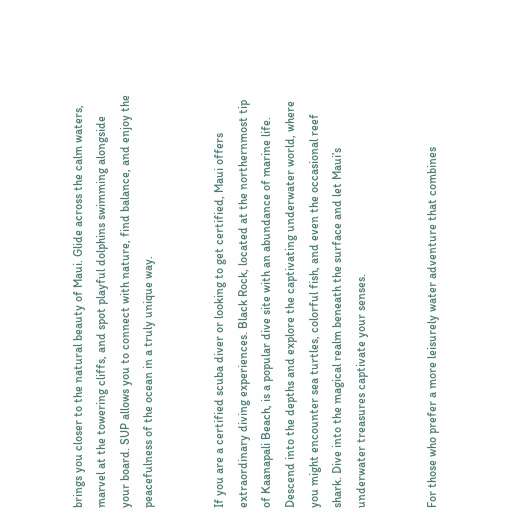brings you closer to the natural beauty of Maui. Glide across the calm waters, marvel at the towering cliffs, and spot playful dolphins swimming alongside your board. SUP allows you to connect with nature, find balance, and enjoy the peacefulness of the ocean in a truly unique way.


If you are a certified scuba diver or looking to get certified, Maui offers extraordinary diving experiences. Black Rock, located at the northernmost tip of Kaanapali Beach, is a popular dive site with an abundance of marine life. Descend into the depths and explore the captivating underwater world, where you might encounter sea turtles, colorful fish, and even the occasional reef shark. Dive into the magical realm beneath the surface and let Maui’s underwater treasures captivate your senses.


For those who prefer a more leisurely water adventure that combines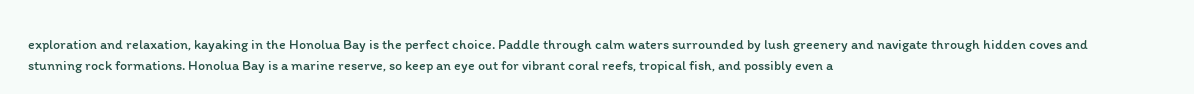exploration and relaxation, kayaking in the Honolua Bay is the perfect choice. Paddle through calm waters surrounded by lush greenery and navigate through hidden coves and stunning rock formations. Honolua Bay is a marine reserve, so keep an eye out for vibrant coral reefs, tropical fish, and possibly even a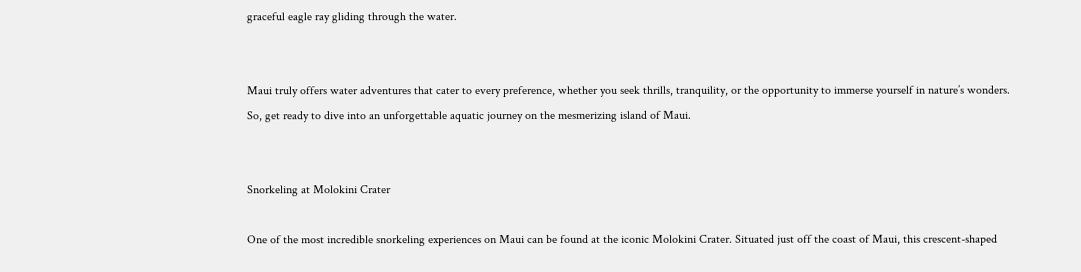graceful eagle ray gliding through the water.


Maui truly offers water adventures that cater to every preference, whether you seek thrills, tranquility, or the opportunity to immerse yourself in nature’s wonders. So, get ready to dive into an unforgettable aquatic journey on the mesmerizing island of Maui.


Snorkeling at Molokini Crater

One of the most incredible snorkeling experiences on Maui can be found at the iconic Molokini Crater. Situated just off the coast of Maui, this crescent-shaped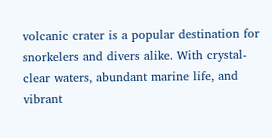volcanic crater is a popular destination for snorkelers and divers alike. With crystal-clear waters, abundant marine life, and vibrant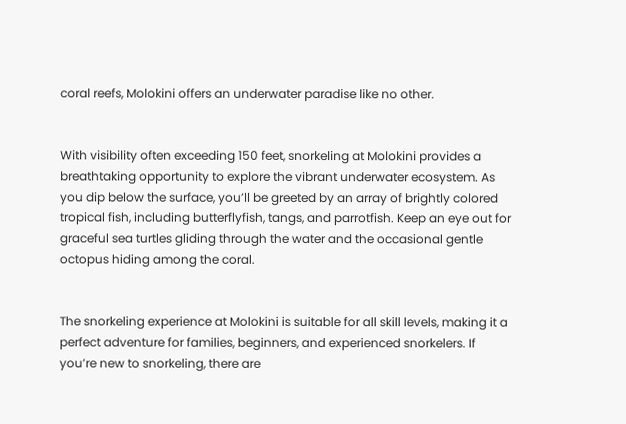coral reefs, Molokini offers an underwater paradise like no other.


With visibility often exceeding 150 feet, snorkeling at Molokini provides a breathtaking opportunity to explore the vibrant underwater ecosystem. As you dip below the surface, you’ll be greeted by an array of brightly colored tropical fish, including butterflyfish, tangs, and parrotfish. Keep an eye out for graceful sea turtles gliding through the water and the occasional gentle octopus hiding among the coral.


The snorkeling experience at Molokini is suitable for all skill levels, making it a perfect adventure for families, beginners, and experienced snorkelers. If you’re new to snorkeling, there are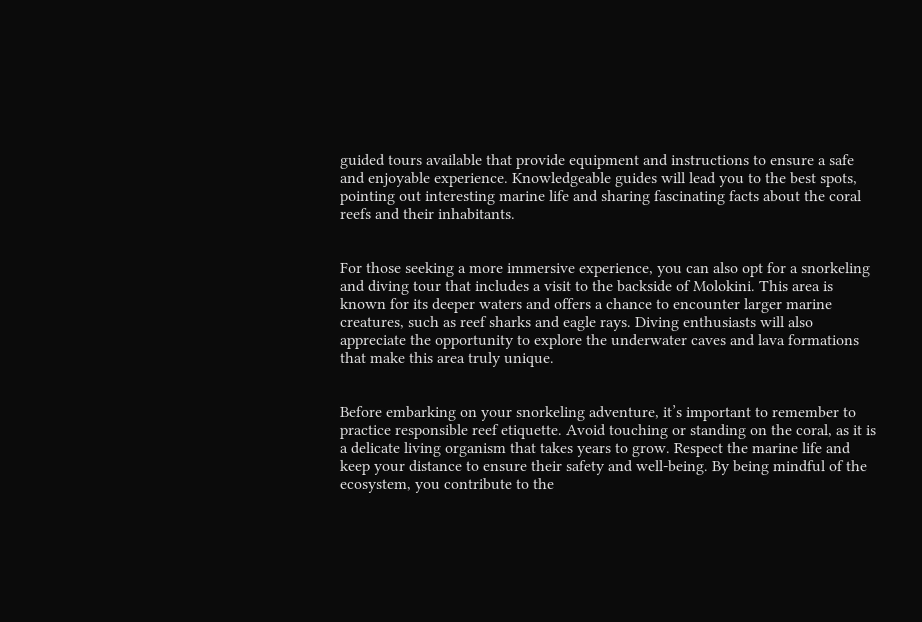guided tours available that provide equipment and instructions to ensure a safe and enjoyable experience. Knowledgeable guides will lead you to the best spots, pointing out interesting marine life and sharing fascinating facts about the coral reefs and their inhabitants.


For those seeking a more immersive experience, you can also opt for a snorkeling and diving tour that includes a visit to the backside of Molokini. This area is known for its deeper waters and offers a chance to encounter larger marine creatures, such as reef sharks and eagle rays. Diving enthusiasts will also appreciate the opportunity to explore the underwater caves and lava formations that make this area truly unique.


Before embarking on your snorkeling adventure, it’s important to remember to practice responsible reef etiquette. Avoid touching or standing on the coral, as it is a delicate living organism that takes years to grow. Respect the marine life and keep your distance to ensure their safety and well-being. By being mindful of the ecosystem, you contribute to the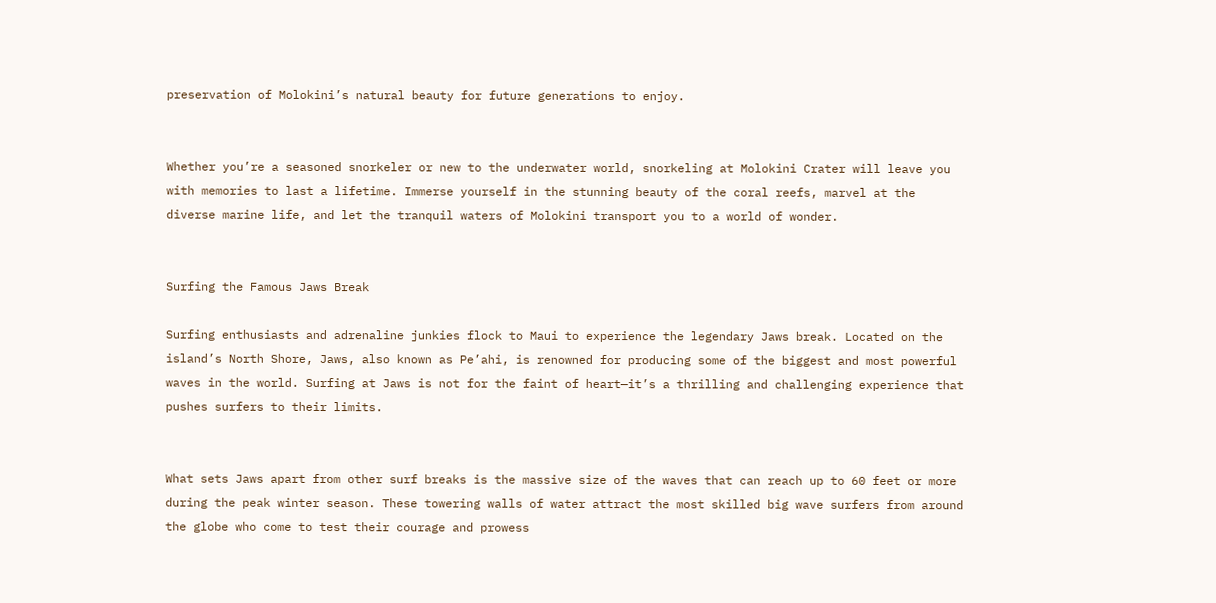preservation of Molokini’s natural beauty for future generations to enjoy.


Whether you’re a seasoned snorkeler or new to the underwater world, snorkeling at Molokini Crater will leave you with memories to last a lifetime. Immerse yourself in the stunning beauty of the coral reefs, marvel at the diverse marine life, and let the tranquil waters of Molokini transport you to a world of wonder.


Surfing the Famous Jaws Break

Surfing enthusiasts and adrenaline junkies flock to Maui to experience the legendary Jaws break. Located on the island’s North Shore, Jaws, also known as Pe’ahi, is renowned for producing some of the biggest and most powerful waves in the world. Surfing at Jaws is not for the faint of heart—it’s a thrilling and challenging experience that pushes surfers to their limits.


What sets Jaws apart from other surf breaks is the massive size of the waves that can reach up to 60 feet or more during the peak winter season. These towering walls of water attract the most skilled big wave surfers from around the globe who come to test their courage and prowess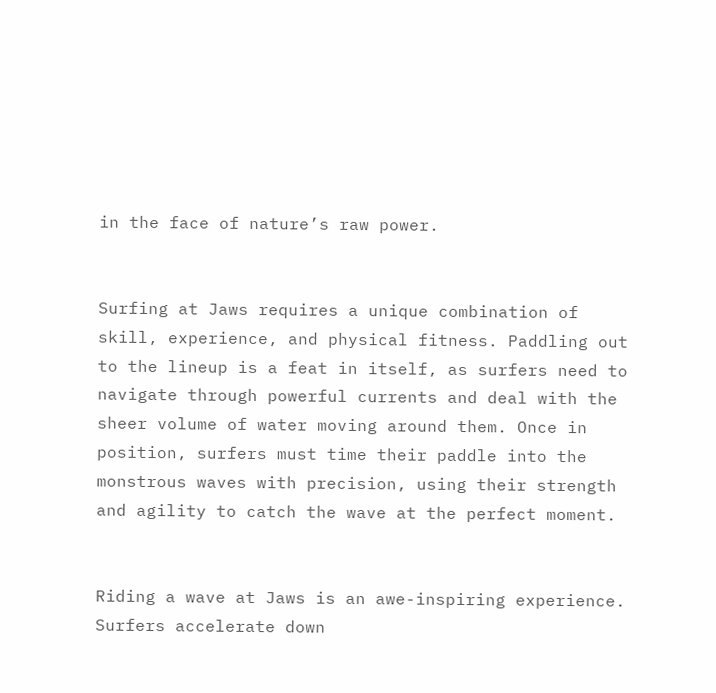in the face of nature’s raw power.


Surfing at Jaws requires a unique combination of skill, experience, and physical fitness. Paddling out to the lineup is a feat in itself, as surfers need to navigate through powerful currents and deal with the sheer volume of water moving around them. Once in position, surfers must time their paddle into the monstrous waves with precision, using their strength and agility to catch the wave at the perfect moment.


Riding a wave at Jaws is an awe-inspiring experience. Surfers accelerate down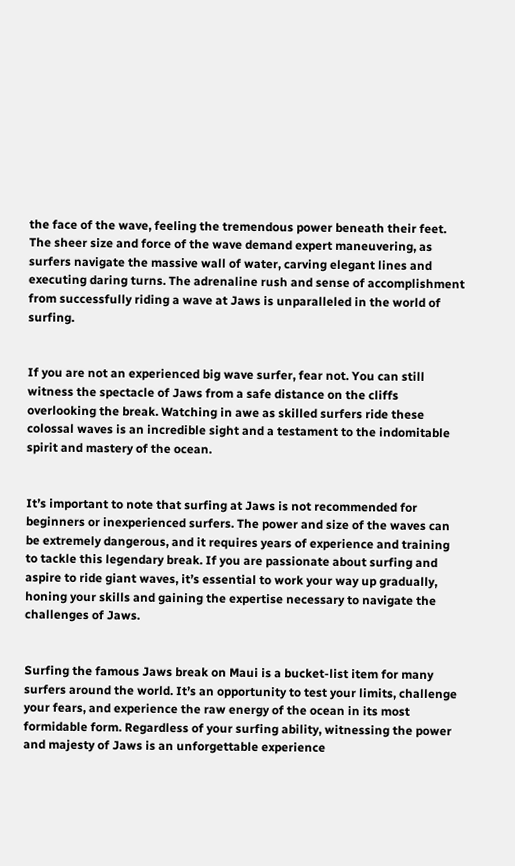the face of the wave, feeling the tremendous power beneath their feet. The sheer size and force of the wave demand expert maneuvering, as surfers navigate the massive wall of water, carving elegant lines and executing daring turns. The adrenaline rush and sense of accomplishment from successfully riding a wave at Jaws is unparalleled in the world of surfing.


If you are not an experienced big wave surfer, fear not. You can still witness the spectacle of Jaws from a safe distance on the cliffs overlooking the break. Watching in awe as skilled surfers ride these colossal waves is an incredible sight and a testament to the indomitable spirit and mastery of the ocean.


It’s important to note that surfing at Jaws is not recommended for beginners or inexperienced surfers. The power and size of the waves can be extremely dangerous, and it requires years of experience and training to tackle this legendary break. If you are passionate about surfing and aspire to ride giant waves, it’s essential to work your way up gradually, honing your skills and gaining the expertise necessary to navigate the challenges of Jaws.


Surfing the famous Jaws break on Maui is a bucket-list item for many surfers around the world. It’s an opportunity to test your limits, challenge your fears, and experience the raw energy of the ocean in its most formidable form. Regardless of your surfing ability, witnessing the power and majesty of Jaws is an unforgettable experience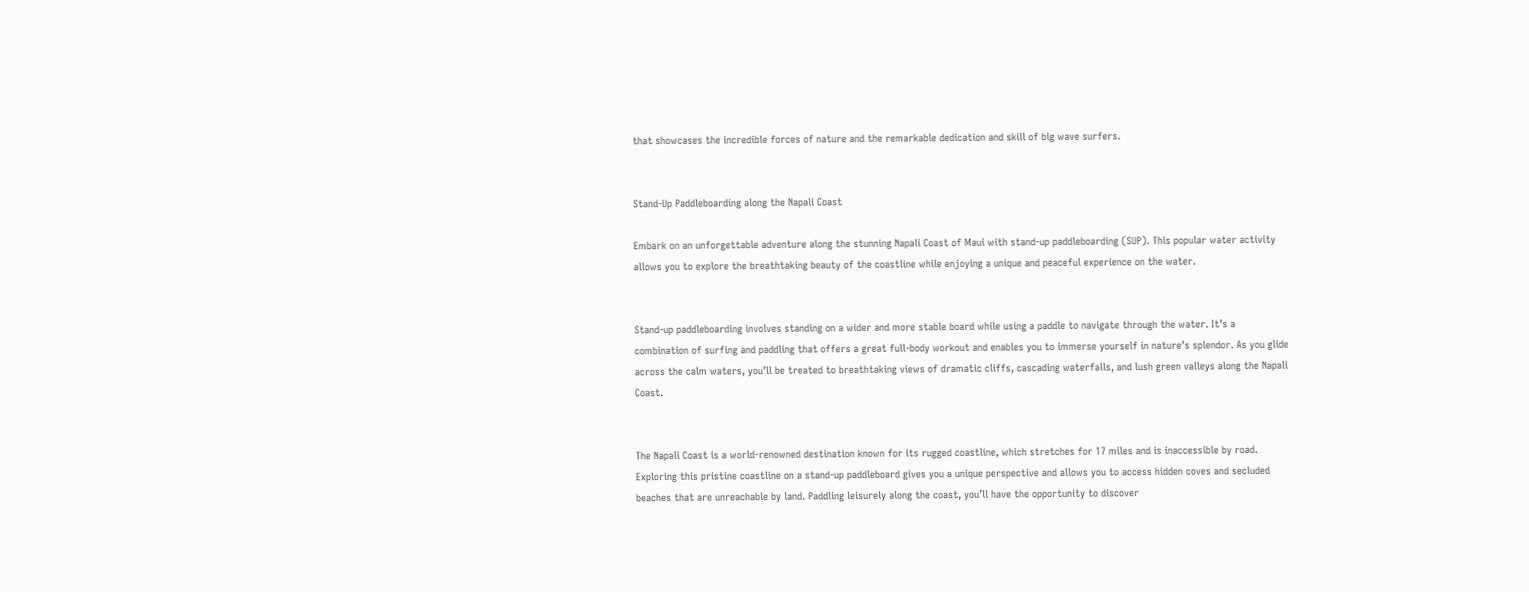that showcases the incredible forces of nature and the remarkable dedication and skill of big wave surfers.


Stand-Up Paddleboarding along the Napali Coast

Embark on an unforgettable adventure along the stunning Napali Coast of Maui with stand-up paddleboarding (SUP). This popular water activity allows you to explore the breathtaking beauty of the coastline while enjoying a unique and peaceful experience on the water.


Stand-up paddleboarding involves standing on a wider and more stable board while using a paddle to navigate through the water. It’s a combination of surfing and paddling that offers a great full-body workout and enables you to immerse yourself in nature’s splendor. As you glide across the calm waters, you’ll be treated to breathtaking views of dramatic cliffs, cascading waterfalls, and lush green valleys along the Napali Coast.


The Napali Coast is a world-renowned destination known for its rugged coastline, which stretches for 17 miles and is inaccessible by road. Exploring this pristine coastline on a stand-up paddleboard gives you a unique perspective and allows you to access hidden coves and secluded beaches that are unreachable by land. Paddling leisurely along the coast, you’ll have the opportunity to discover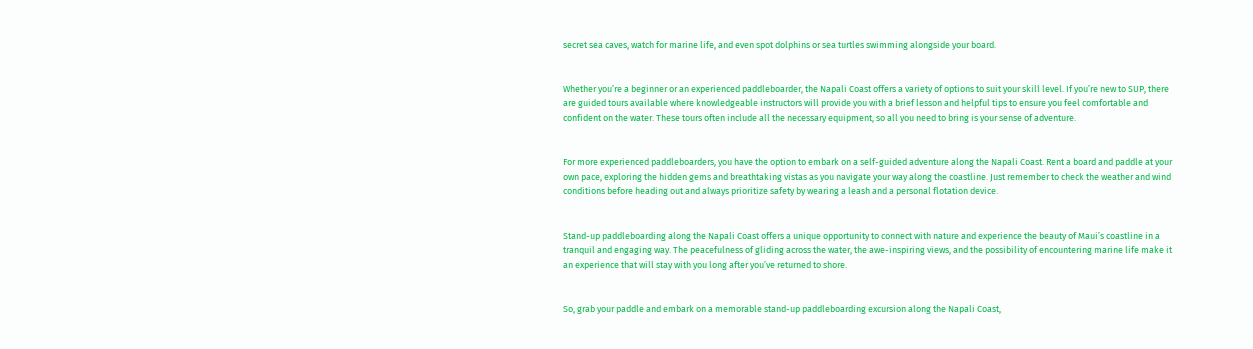secret sea caves, watch for marine life, and even spot dolphins or sea turtles swimming alongside your board.


Whether you’re a beginner or an experienced paddleboarder, the Napali Coast offers a variety of options to suit your skill level. If you’re new to SUP, there are guided tours available where knowledgeable instructors will provide you with a brief lesson and helpful tips to ensure you feel comfortable and confident on the water. These tours often include all the necessary equipment, so all you need to bring is your sense of adventure.


For more experienced paddleboarders, you have the option to embark on a self-guided adventure along the Napali Coast. Rent a board and paddle at your own pace, exploring the hidden gems and breathtaking vistas as you navigate your way along the coastline. Just remember to check the weather and wind conditions before heading out and always prioritize safety by wearing a leash and a personal flotation device.


Stand-up paddleboarding along the Napali Coast offers a unique opportunity to connect with nature and experience the beauty of Maui’s coastline in a tranquil and engaging way. The peacefulness of gliding across the water, the awe-inspiring views, and the possibility of encountering marine life make it an experience that will stay with you long after you’ve returned to shore.


So, grab your paddle and embark on a memorable stand-up paddleboarding excursion along the Napali Coast,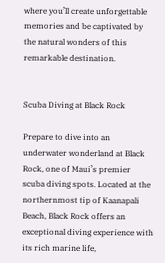where you’ll create unforgettable memories and be captivated by the natural wonders of this remarkable destination.


Scuba Diving at Black Rock

Prepare to dive into an underwater wonderland at Black Rock, one of Maui’s premier scuba diving spots. Located at the northernmost tip of Kaanapali Beach, Black Rock offers an exceptional diving experience with its rich marine life,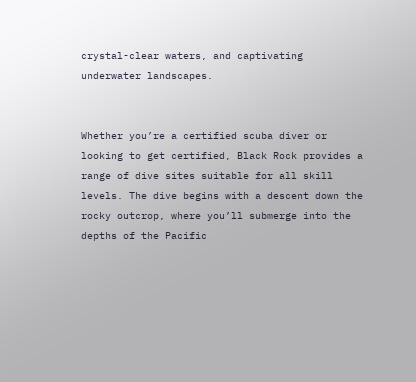crystal-clear waters, and captivating underwater landscapes.


Whether you’re a certified scuba diver or looking to get certified, Black Rock provides a range of dive sites suitable for all skill levels. The dive begins with a descent down the rocky outcrop, where you’ll submerge into the depths of the Pacific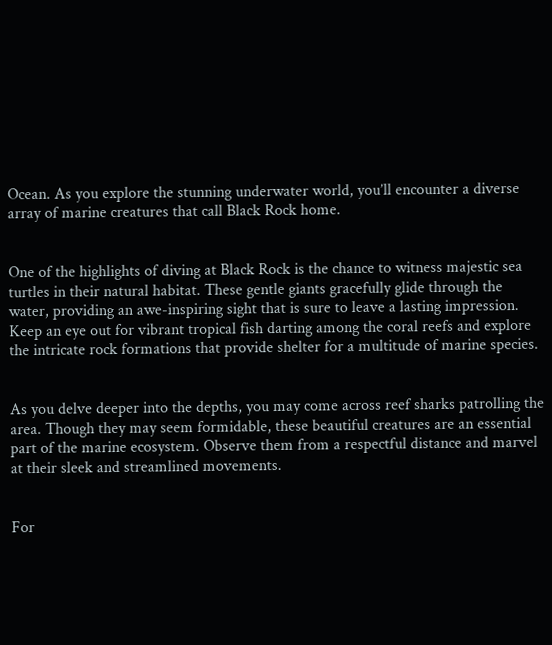Ocean. As you explore the stunning underwater world, you’ll encounter a diverse array of marine creatures that call Black Rock home.


One of the highlights of diving at Black Rock is the chance to witness majestic sea turtles in their natural habitat. These gentle giants gracefully glide through the water, providing an awe-inspiring sight that is sure to leave a lasting impression. Keep an eye out for vibrant tropical fish darting among the coral reefs and explore the intricate rock formations that provide shelter for a multitude of marine species.


As you delve deeper into the depths, you may come across reef sharks patrolling the area. Though they may seem formidable, these beautiful creatures are an essential part of the marine ecosystem. Observe them from a respectful distance and marvel at their sleek and streamlined movements.


For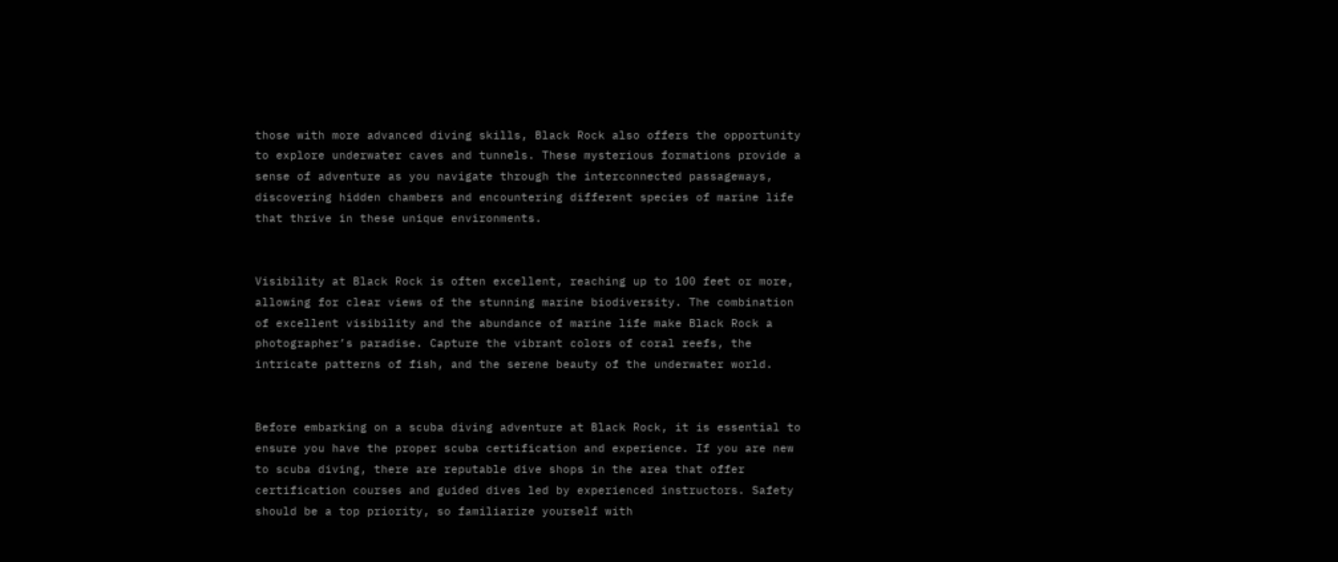those with more advanced diving skills, Black Rock also offers the opportunity to explore underwater caves and tunnels. These mysterious formations provide a sense of adventure as you navigate through the interconnected passageways, discovering hidden chambers and encountering different species of marine life that thrive in these unique environments.


Visibility at Black Rock is often excellent, reaching up to 100 feet or more, allowing for clear views of the stunning marine biodiversity. The combination of excellent visibility and the abundance of marine life make Black Rock a photographer’s paradise. Capture the vibrant colors of coral reefs, the intricate patterns of fish, and the serene beauty of the underwater world.


Before embarking on a scuba diving adventure at Black Rock, it is essential to ensure you have the proper scuba certification and experience. If you are new to scuba diving, there are reputable dive shops in the area that offer certification courses and guided dives led by experienced instructors. Safety should be a top priority, so familiarize yourself with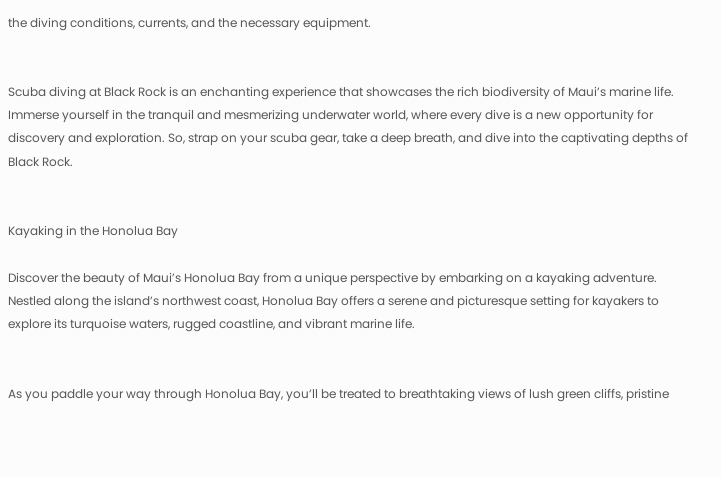the diving conditions, currents, and the necessary equipment.


Scuba diving at Black Rock is an enchanting experience that showcases the rich biodiversity of Maui’s marine life. Immerse yourself in the tranquil and mesmerizing underwater world, where every dive is a new opportunity for discovery and exploration. So, strap on your scuba gear, take a deep breath, and dive into the captivating depths of Black Rock.


Kayaking in the Honolua Bay

Discover the beauty of Maui’s Honolua Bay from a unique perspective by embarking on a kayaking adventure. Nestled along the island’s northwest coast, Honolua Bay offers a serene and picturesque setting for kayakers to explore its turquoise waters, rugged coastline, and vibrant marine life.


As you paddle your way through Honolua Bay, you’ll be treated to breathtaking views of lush green cliffs, pristine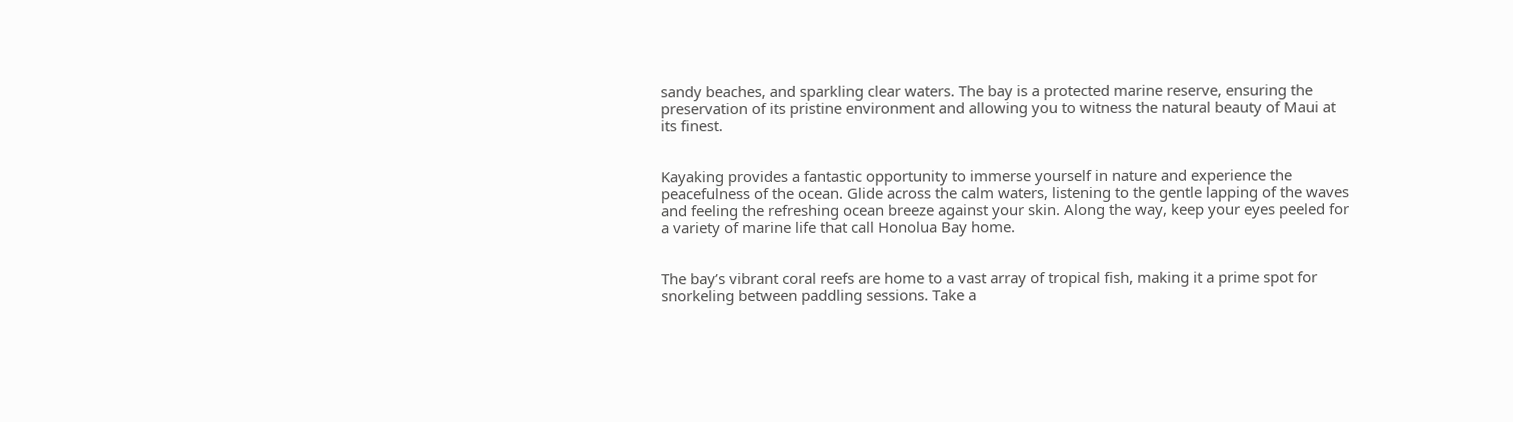sandy beaches, and sparkling clear waters. The bay is a protected marine reserve, ensuring the preservation of its pristine environment and allowing you to witness the natural beauty of Maui at its finest.


Kayaking provides a fantastic opportunity to immerse yourself in nature and experience the peacefulness of the ocean. Glide across the calm waters, listening to the gentle lapping of the waves and feeling the refreshing ocean breeze against your skin. Along the way, keep your eyes peeled for a variety of marine life that call Honolua Bay home.


The bay’s vibrant coral reefs are home to a vast array of tropical fish, making it a prime spot for snorkeling between paddling sessions. Take a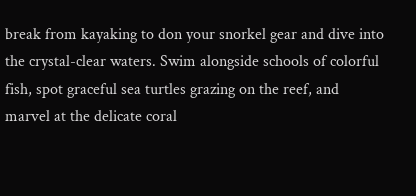break from kayaking to don your snorkel gear and dive into the crystal-clear waters. Swim alongside schools of colorful fish, spot graceful sea turtles grazing on the reef, and marvel at the delicate coral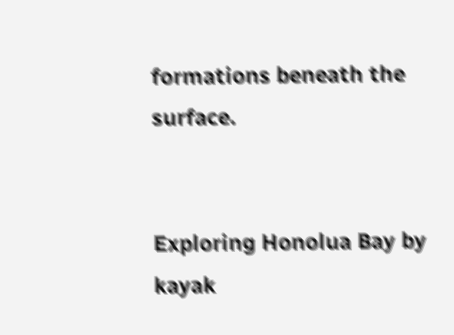formations beneath the surface.


Exploring Honolua Bay by kayak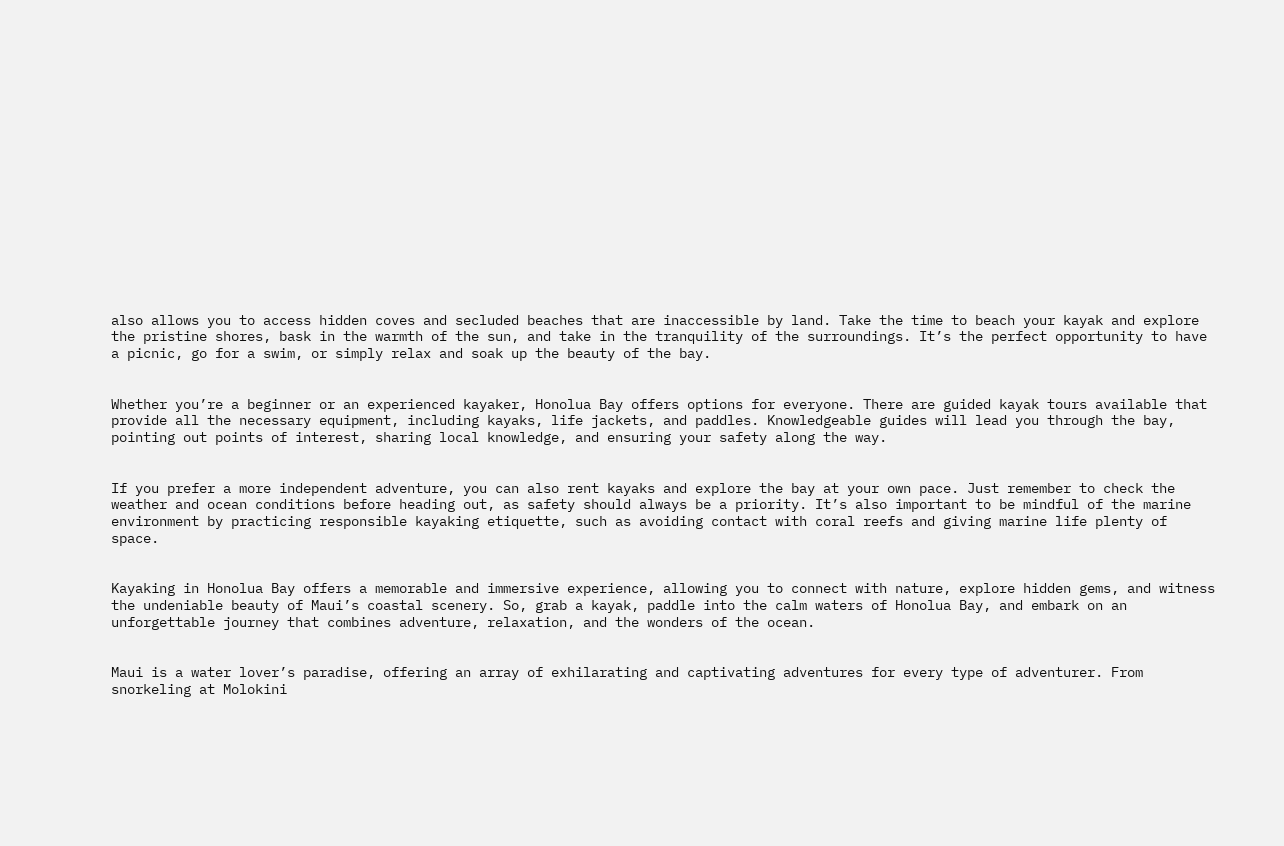also allows you to access hidden coves and secluded beaches that are inaccessible by land. Take the time to beach your kayak and explore the pristine shores, bask in the warmth of the sun, and take in the tranquility of the surroundings. It’s the perfect opportunity to have a picnic, go for a swim, or simply relax and soak up the beauty of the bay.


Whether you’re a beginner or an experienced kayaker, Honolua Bay offers options for everyone. There are guided kayak tours available that provide all the necessary equipment, including kayaks, life jackets, and paddles. Knowledgeable guides will lead you through the bay, pointing out points of interest, sharing local knowledge, and ensuring your safety along the way.


If you prefer a more independent adventure, you can also rent kayaks and explore the bay at your own pace. Just remember to check the weather and ocean conditions before heading out, as safety should always be a priority. It’s also important to be mindful of the marine environment by practicing responsible kayaking etiquette, such as avoiding contact with coral reefs and giving marine life plenty of space.


Kayaking in Honolua Bay offers a memorable and immersive experience, allowing you to connect with nature, explore hidden gems, and witness the undeniable beauty of Maui’s coastal scenery. So, grab a kayak, paddle into the calm waters of Honolua Bay, and embark on an unforgettable journey that combines adventure, relaxation, and the wonders of the ocean.


Maui is a water lover’s paradise, offering an array of exhilarating and captivating adventures for every type of adventurer. From snorkeling at Molokini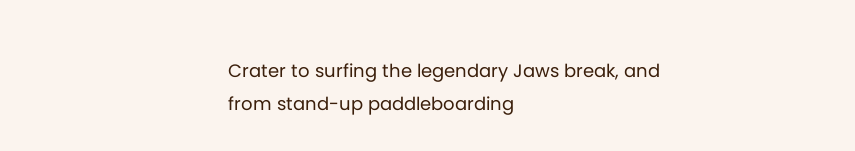Crater to surfing the legendary Jaws break, and from stand-up paddleboarding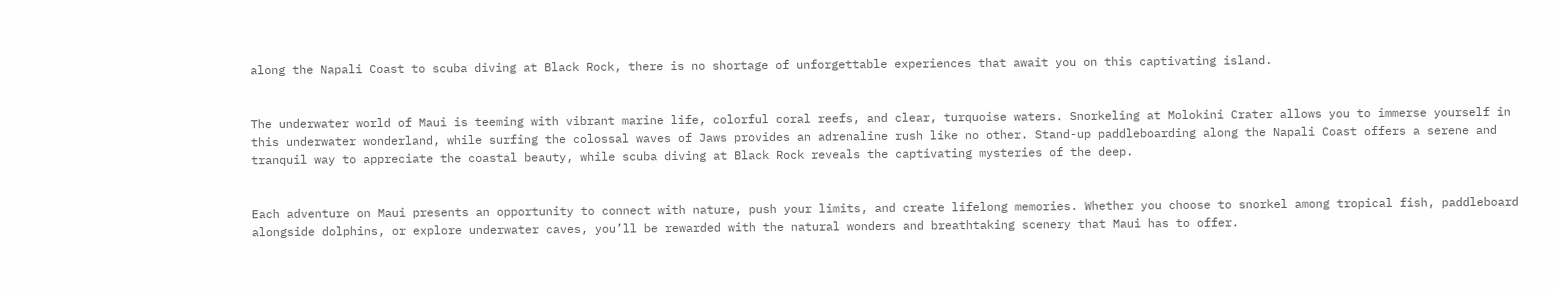along the Napali Coast to scuba diving at Black Rock, there is no shortage of unforgettable experiences that await you on this captivating island.


The underwater world of Maui is teeming with vibrant marine life, colorful coral reefs, and clear, turquoise waters. Snorkeling at Molokini Crater allows you to immerse yourself in this underwater wonderland, while surfing the colossal waves of Jaws provides an adrenaline rush like no other. Stand-up paddleboarding along the Napali Coast offers a serene and tranquil way to appreciate the coastal beauty, while scuba diving at Black Rock reveals the captivating mysteries of the deep.


Each adventure on Maui presents an opportunity to connect with nature, push your limits, and create lifelong memories. Whether you choose to snorkel among tropical fish, paddleboard alongside dolphins, or explore underwater caves, you’ll be rewarded with the natural wonders and breathtaking scenery that Maui has to offer.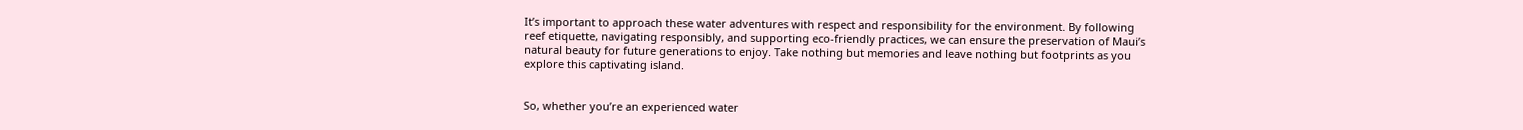It’s important to approach these water adventures with respect and responsibility for the environment. By following reef etiquette, navigating responsibly, and supporting eco-friendly practices, we can ensure the preservation of Maui’s natural beauty for future generations to enjoy. Take nothing but memories and leave nothing but footprints as you explore this captivating island.


So, whether you’re an experienced water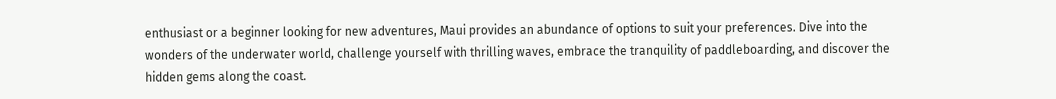enthusiast or a beginner looking for new adventures, Maui provides an abundance of options to suit your preferences. Dive into the wonders of the underwater world, challenge yourself with thrilling waves, embrace the tranquility of paddleboarding, and discover the hidden gems along the coast.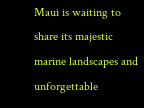Maui is waiting to share its majestic marine landscapes and unforgettable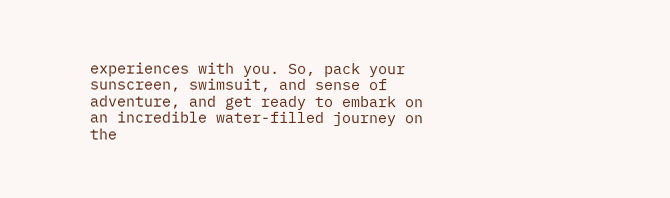experiences with you. So, pack your sunscreen, swimsuit, and sense of adventure, and get ready to embark on an incredible water-filled journey on the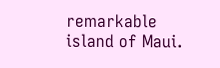remarkable island of Maui.